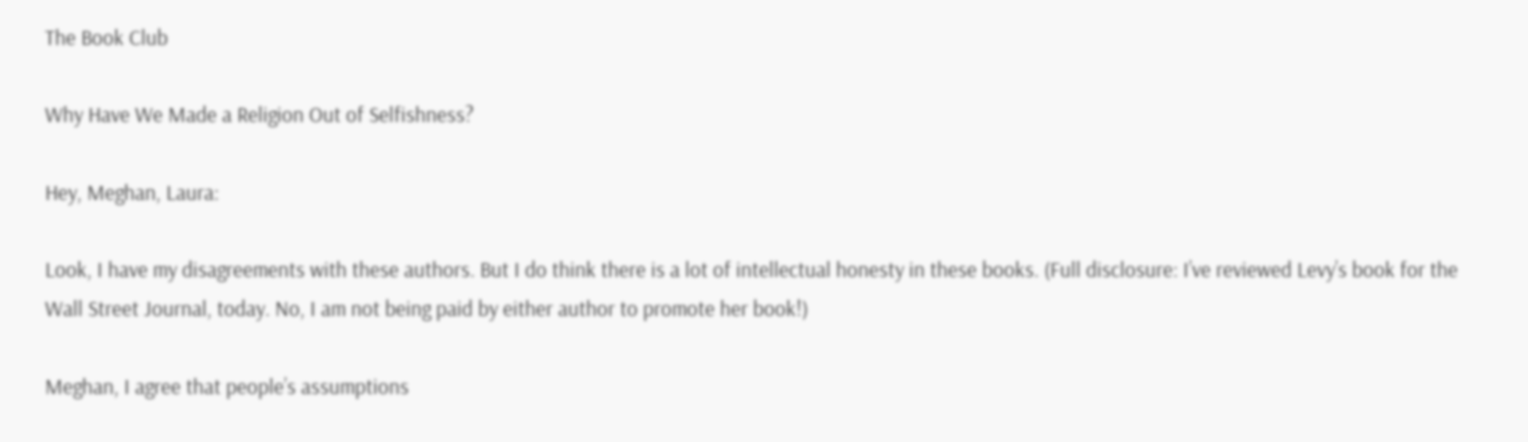The Book Club

Why Have We Made a Religion Out of Selfishness?

Hey, Meghan, Laura:

Look, I have my disagreements with these authors. But I do think there is a lot of intellectual honesty in these books. (Full disclosure: I’ve reviewed Levy’s book for the Wall Street Journal, today. No, I am not being paid by either author to promote her book!)

Meghan, I agree that people’s assumptions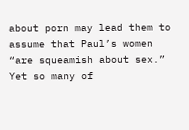about porn may lead them to assume that Paul’s women “are squeamish about sex.” Yet so many of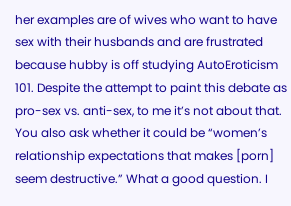her examples are of wives who want to have sex with their husbands and are frustrated because hubby is off studying AutoEroticism 101. Despite the attempt to paint this debate as pro-sex vs. anti-sex, to me it’s not about that. You also ask whether it could be “women’s relationship expectations that makes [porn] seem destructive.” What a good question. I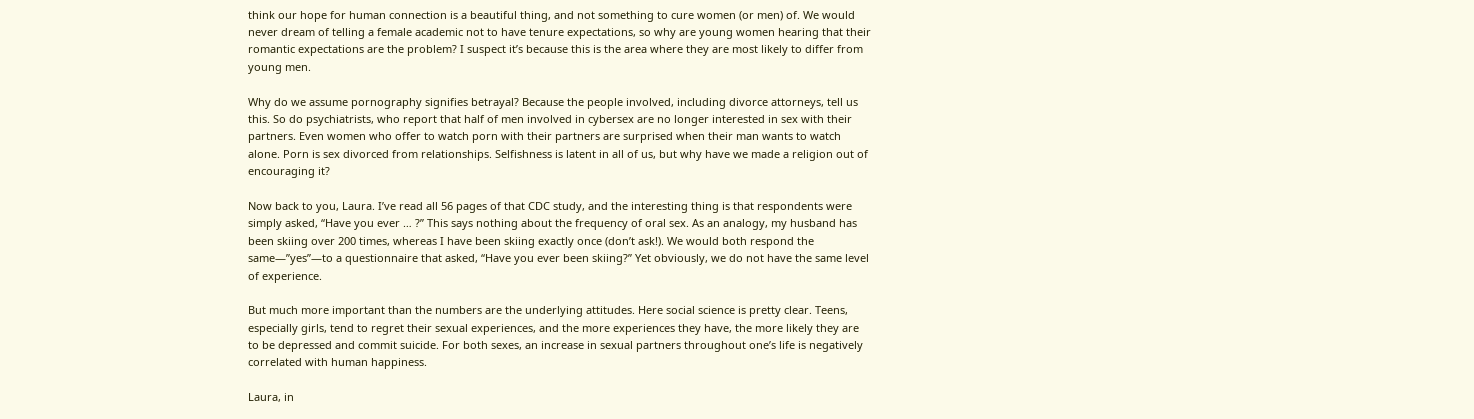think our hope for human connection is a beautiful thing, and not something to cure women (or men) of. We would never dream of telling a female academic not to have tenure expectations, so why are young women hearing that their romantic expectations are the problem? I suspect it’s because this is the area where they are most likely to differ from young men.

Why do we assume pornography signifies betrayal? Because the people involved, including divorce attorneys, tell us this. So do psychiatrists, who report that half of men involved in cybersex are no longer interested in sex with their partners. Even women who offer to watch porn with their partners are surprised when their man wants to watch alone. Porn is sex divorced from relationships. Selfishness is latent in all of us, but why have we made a religion out of encouraging it?

Now back to you, Laura. I’ve read all 56 pages of that CDC study, and the interesting thing is that respondents were simply asked, “Have you ever … ?” This says nothing about the frequency of oral sex. As an analogy, my husband has been skiing over 200 times, whereas I have been skiing exactly once (don’t ask!). We would both respond the same—”yes”—to a questionnaire that asked, “Have you ever been skiing?” Yet obviously, we do not have the same level of experience.

But much more important than the numbers are the underlying attitudes. Here social science is pretty clear. Teens, especially girls, tend to regret their sexual experiences, and the more experiences they have, the more likely they are to be depressed and commit suicide. For both sexes, an increase in sexual partners throughout one’s life is negatively correlated with human happiness.

Laura, in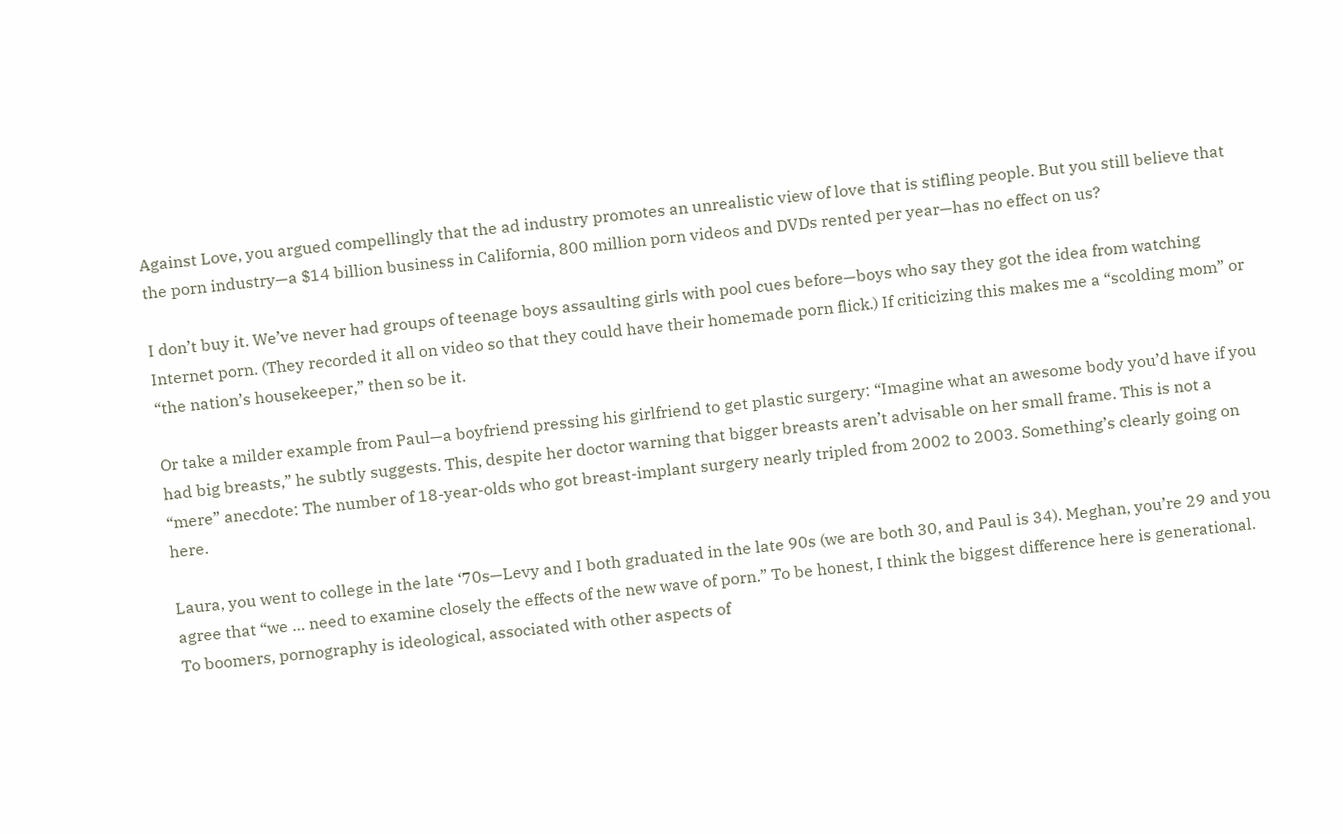Against Love, you argued compellingly that the ad industry promotes an unrealistic view of love that is stifling people. But you still believe that the porn industry—a $14 billion business in California, 800 million porn videos and DVDs rented per year—has no effect on us?

I don’t buy it. We’ve never had groups of teenage boys assaulting girls with pool cues before—boys who say they got the idea from watching Internet porn. (They recorded it all on video so that they could have their homemade porn flick.) If criticizing this makes me a “scolding mom” or “the nation’s housekeeper,” then so be it.

Or take a milder example from Paul—a boyfriend pressing his girlfriend to get plastic surgery: “Imagine what an awesome body you’d have if you had big breasts,” he subtly suggests. This, despite her doctor warning that bigger breasts aren’t advisable on her small frame. This is not a “mere” anecdote: The number of 18-year-olds who got breast-implant surgery nearly tripled from 2002 to 2003. Something’s clearly going on here.

Laura, you went to college in the late ‘70s—Levy and I both graduated in the late 90s (we are both 30, and Paul is 34). Meghan, you’re 29 and you agree that “we … need to examine closely the effects of the new wave of porn.” To be honest, I think the biggest difference here is generational. To boomers, pornography is ideological, associated with other aspects of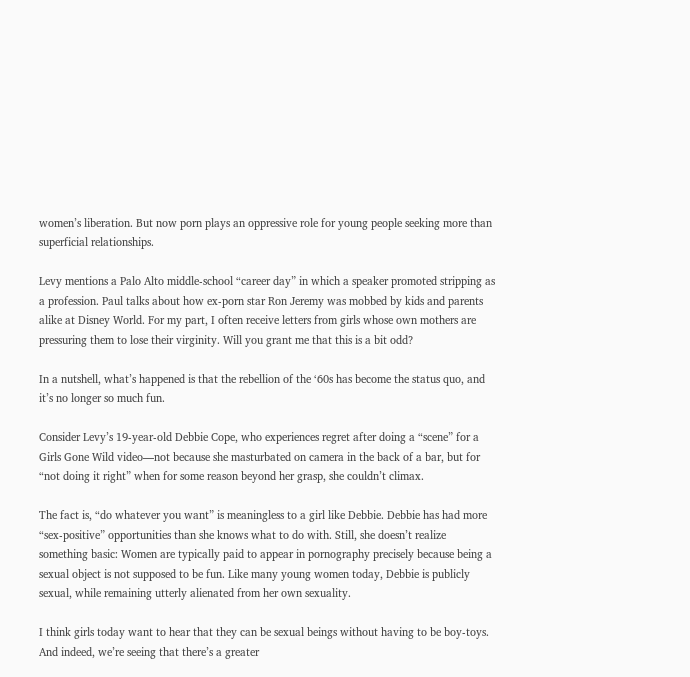women’s liberation. But now porn plays an oppressive role for young people seeking more than superficial relationships.

Levy mentions a Palo Alto middle-school “career day” in which a speaker promoted stripping as a profession. Paul talks about how ex-porn star Ron Jeremy was mobbed by kids and parents alike at Disney World. For my part, I often receive letters from girls whose own mothers are pressuring them to lose their virginity. Will you grant me that this is a bit odd?

In a nutshell, what’s happened is that the rebellion of the ‘60s has become the status quo, and it’s no longer so much fun.

Consider Levy’s 19-year-old Debbie Cope, who experiences regret after doing a “scene” for a Girls Gone Wild video—not because she masturbated on camera in the back of a bar, but for “not doing it right” when for some reason beyond her grasp, she couldn’t climax.

The fact is, “do whatever you want” is meaningless to a girl like Debbie. Debbie has had more “sex-positive” opportunities than she knows what to do with. Still, she doesn’t realize something basic: Women are typically paid to appear in pornography precisely because being a sexual object is not supposed to be fun. Like many young women today, Debbie is publicly sexual, while remaining utterly alienated from her own sexuality.

I think girls today want to hear that they can be sexual beings without having to be boy-toys. And indeed, we’re seeing that there’s a greater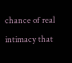chance of real intimacy that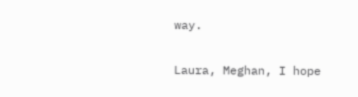way.

Laura, Meghan, I hope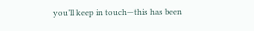you’ll keep in touch—this has been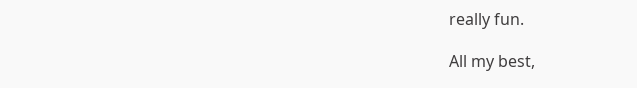really fun.

All my best,